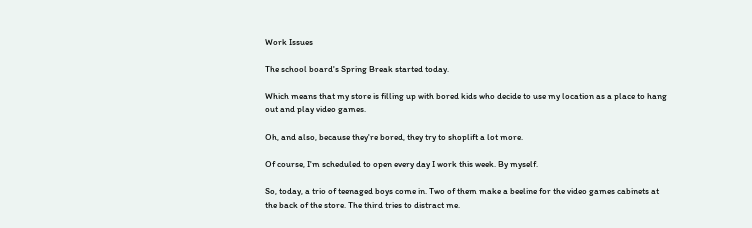Work Issues

The school board's Spring Break started today.

Which means that my store is filling up with bored kids who decide to use my location as a place to hang out and play video games.

Oh, and also, because they're bored, they try to shoplift a lot more.

Of course, I'm scheduled to open every day I work this week. By myself.

So, today, a trio of teenaged boys come in. Two of them make a beeline for the video games cabinets at the back of the store. The third tries to distract me.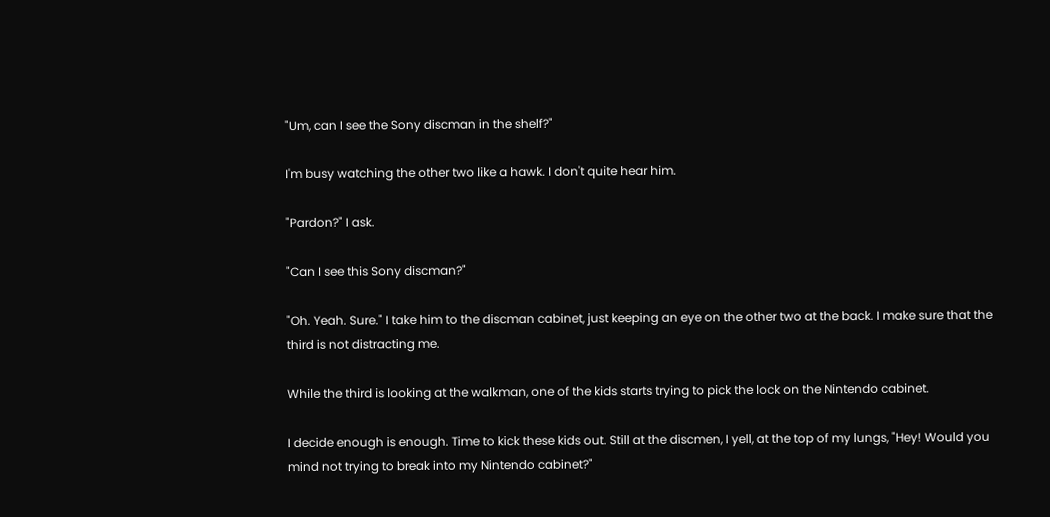"Um, can I see the Sony discman in the shelf?"

I'm busy watching the other two like a hawk. I don't quite hear him.

"Pardon?" I ask.

"Can I see this Sony discman?"

"Oh. Yeah. Sure." I take him to the discman cabinet, just keeping an eye on the other two at the back. I make sure that the third is not distracting me.

While the third is looking at the walkman, one of the kids starts trying to pick the lock on the Nintendo cabinet.

I decide enough is enough. Time to kick these kids out. Still at the discmen, I yell, at the top of my lungs, "Hey! Would you mind not trying to break into my Nintendo cabinet?"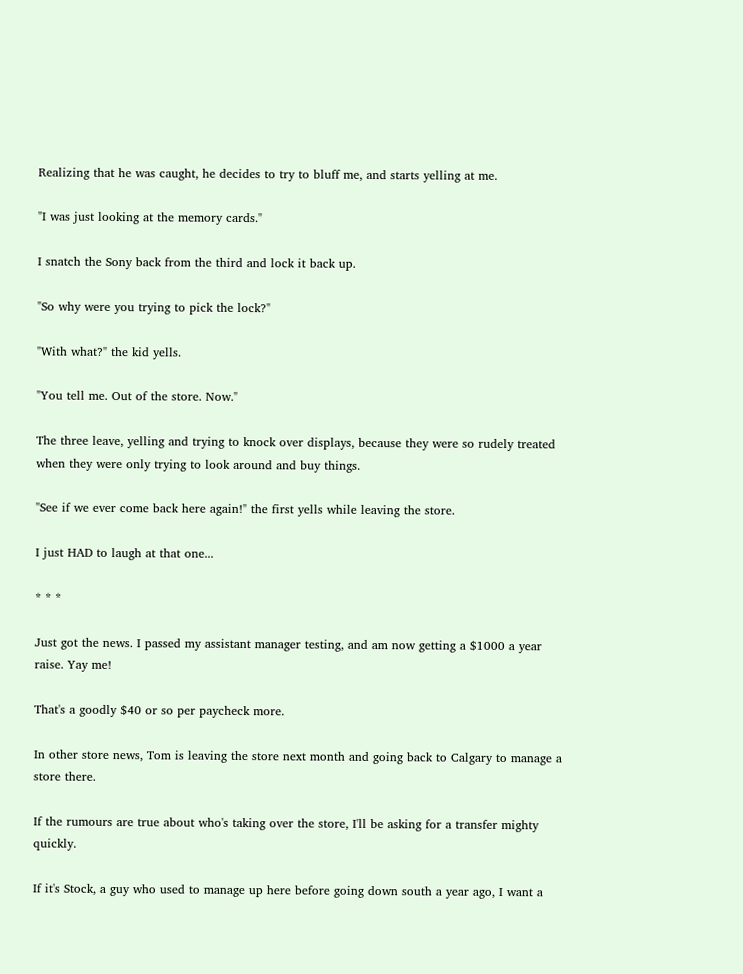Realizing that he was caught, he decides to try to bluff me, and starts yelling at me.

"I was just looking at the memory cards."

I snatch the Sony back from the third and lock it back up.

"So why were you trying to pick the lock?"

"With what?" the kid yells.

"You tell me. Out of the store. Now."

The three leave, yelling and trying to knock over displays, because they were so rudely treated when they were only trying to look around and buy things.

"See if we ever come back here again!" the first yells while leaving the store.

I just HAD to laugh at that one...

* * *

Just got the news. I passed my assistant manager testing, and am now getting a $1000 a year raise. Yay me!

That's a goodly $40 or so per paycheck more.

In other store news, Tom is leaving the store next month and going back to Calgary to manage a store there.

If the rumours are true about who's taking over the store, I'll be asking for a transfer mighty quickly.

If it's Stock, a guy who used to manage up here before going down south a year ago, I want a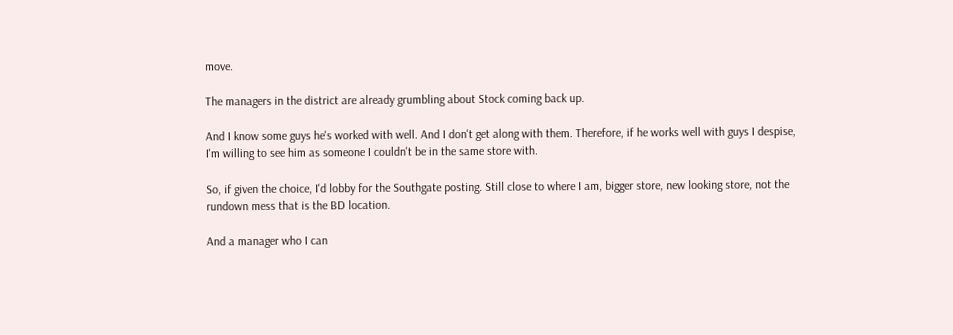move.

The managers in the district are already grumbling about Stock coming back up.

And I know some guys he's worked with well. And I don't get along with them. Therefore, if he works well with guys I despise, I'm willing to see him as someone I couldn't be in the same store with.

So, if given the choice, I'd lobby for the Southgate posting. Still close to where I am, bigger store, new looking store, not the rundown mess that is the BD location.

And a manager who I can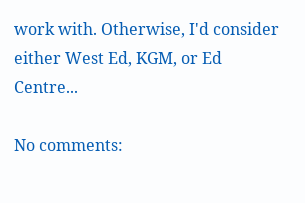work with. Otherwise, I'd consider either West Ed, KGM, or Ed Centre...

No comments: